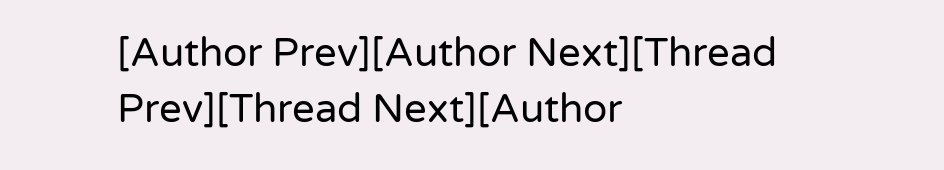[Author Prev][Author Next][Thread Prev][Thread Next][Author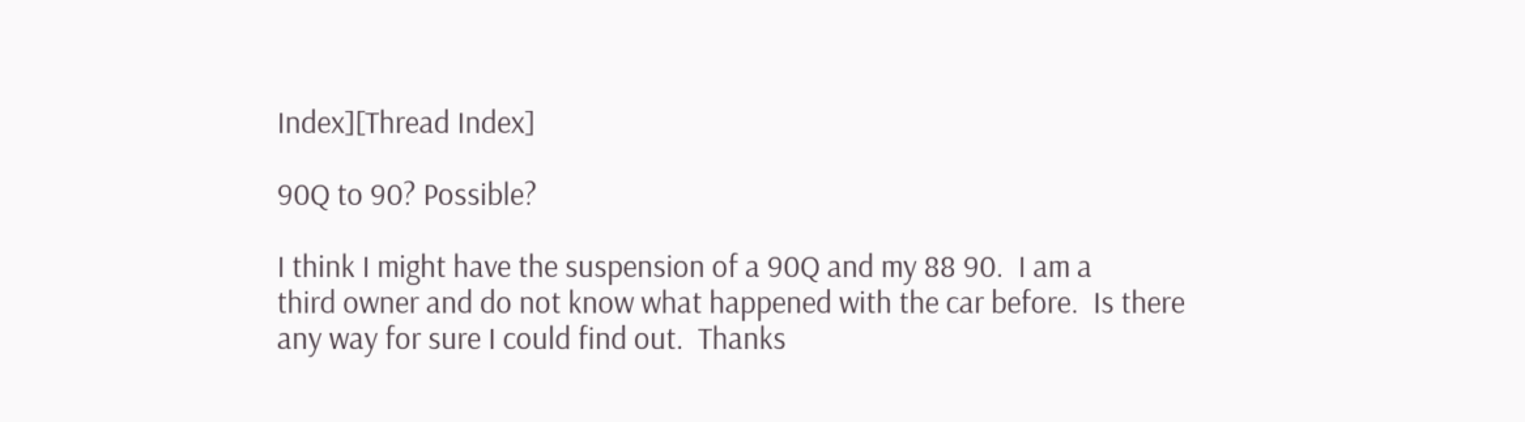Index][Thread Index]

90Q to 90? Possible?

I think I might have the suspension of a 90Q and my 88 90.  I am a
third owner and do not know what happened with the car before.  Is there
any way for sure I could find out.  Thanks